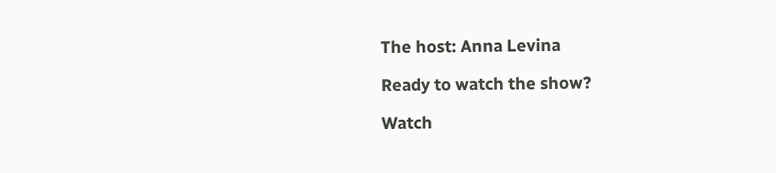The host: Anna Levina

Ready to watch the show?

Watch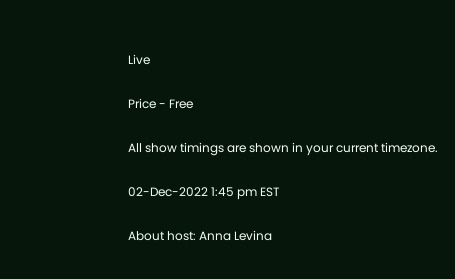Live

Price - Free

All show timings are shown in your current timezone.

02-Dec-2022 1:45 pm EST

About host: Anna Levina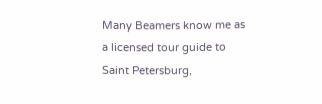Many Beamers know me as a licensed tour guide to Saint Petersburg,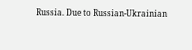Russia. Due to Russian-Ukrainian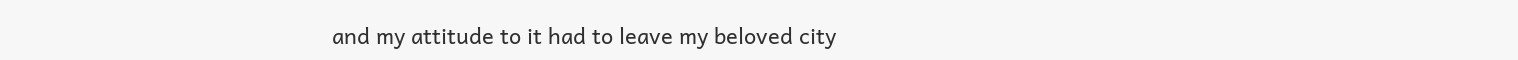and my attitude to it had to leave my beloved city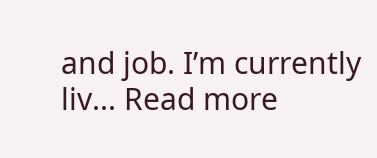and job. I’m currently liv... Read more